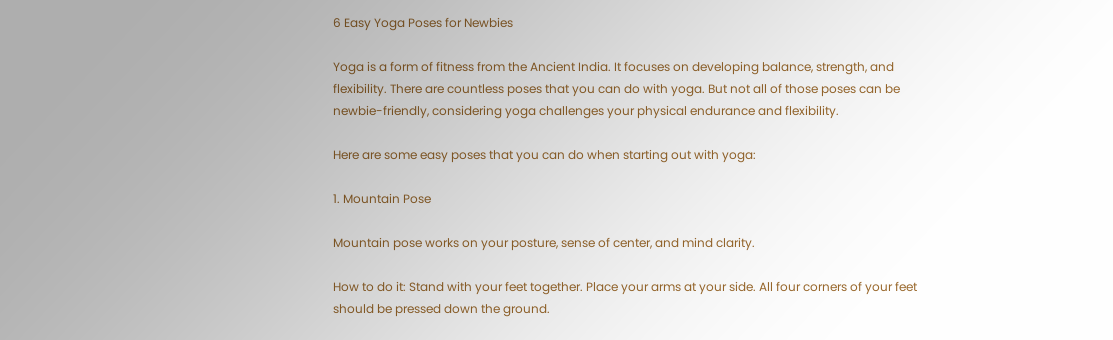6 Easy Yoga Poses for Newbies

Yoga is a form of fitness from the Ancient India. It focuses on developing balance, strength, and flexibility. There are countless poses that you can do with yoga. But not all of those poses can be newbie-friendly, considering yoga challenges your physical endurance and flexibility.

Here are some easy poses that you can do when starting out with yoga:

1. Mountain Pose

Mountain pose works on your posture, sense of center, and mind clarity.

How to do it: Stand with your feet together. Place your arms at your side. All four corners of your feet should be pressed down the ground.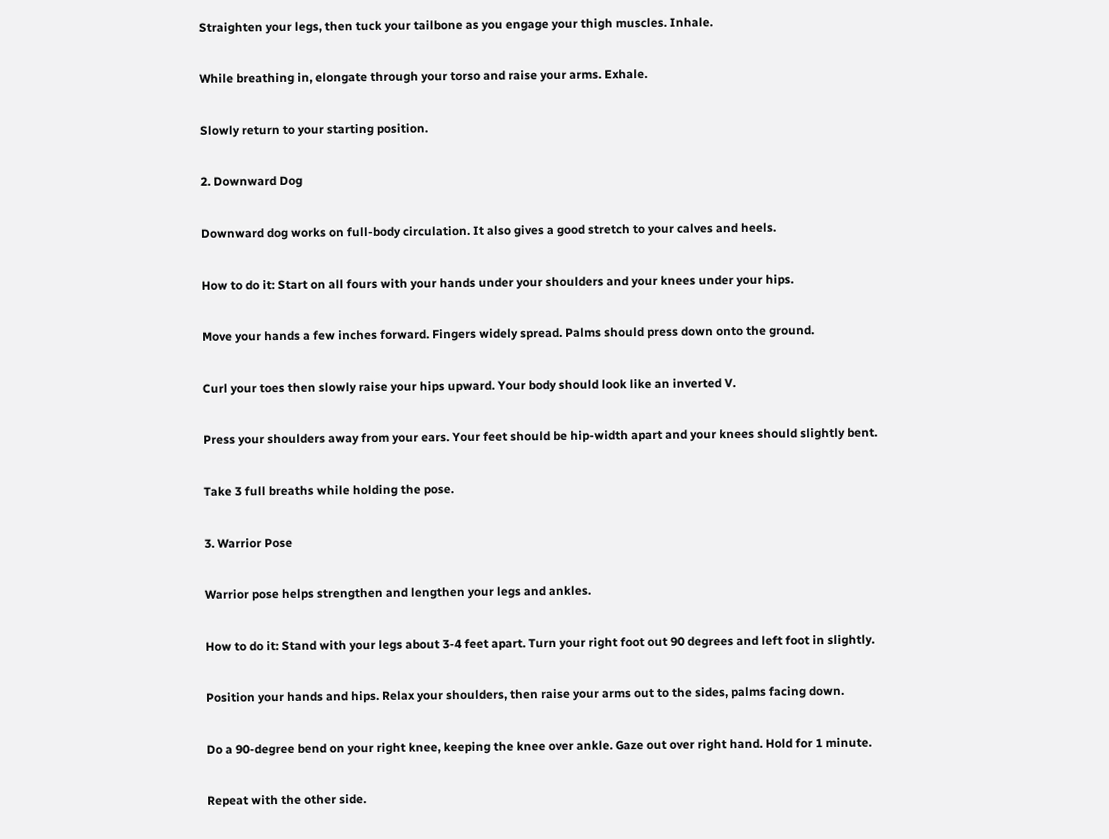Straighten your legs, then tuck your tailbone as you engage your thigh muscles. Inhale.

While breathing in, elongate through your torso and raise your arms. Exhale.

Slowly return to your starting position.

2. Downward Dog

Downward dog works on full-body circulation. It also gives a good stretch to your calves and heels.

How to do it: Start on all fours with your hands under your shoulders and your knees under your hips.

Move your hands a few inches forward. Fingers widely spread. Palms should press down onto the ground.

Curl your toes then slowly raise your hips upward. Your body should look like an inverted V.

Press your shoulders away from your ears. Your feet should be hip-width apart and your knees should slightly bent.

Take 3 full breaths while holding the pose.

3. Warrior Pose

Warrior pose helps strengthen and lengthen your legs and ankles.

How to do it: Stand with your legs about 3-4 feet apart. Turn your right foot out 90 degrees and left foot in slightly.

Position your hands and hips. Relax your shoulders, then raise your arms out to the sides, palms facing down.

Do a 90-degree bend on your right knee, keeping the knee over ankle. Gaze out over right hand. Hold for 1 minute.

Repeat with the other side.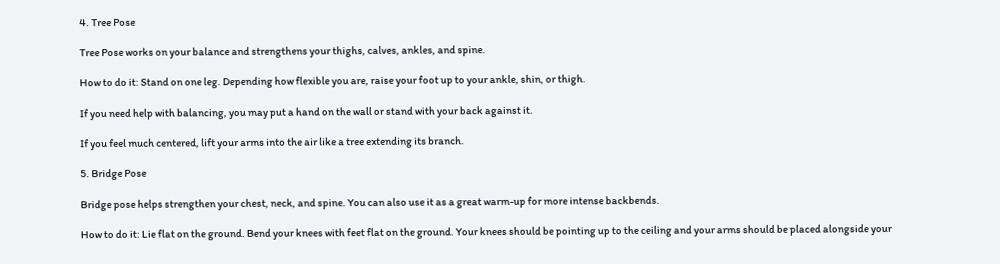4. Tree Pose

Tree Pose works on your balance and strengthens your thighs, calves, ankles, and spine.

How to do it: Stand on one leg. Depending how flexible you are, raise your foot up to your ankle, shin, or thigh.

If you need help with balancing, you may put a hand on the wall or stand with your back against it.

If you feel much centered, lift your arms into the air like a tree extending its branch.

5. Bridge Pose

Bridge pose helps strengthen your chest, neck, and spine. You can also use it as a great warm-up for more intense backbends.

How to do it: Lie flat on the ground. Bend your knees with feet flat on the ground. Your knees should be pointing up to the ceiling and your arms should be placed alongside your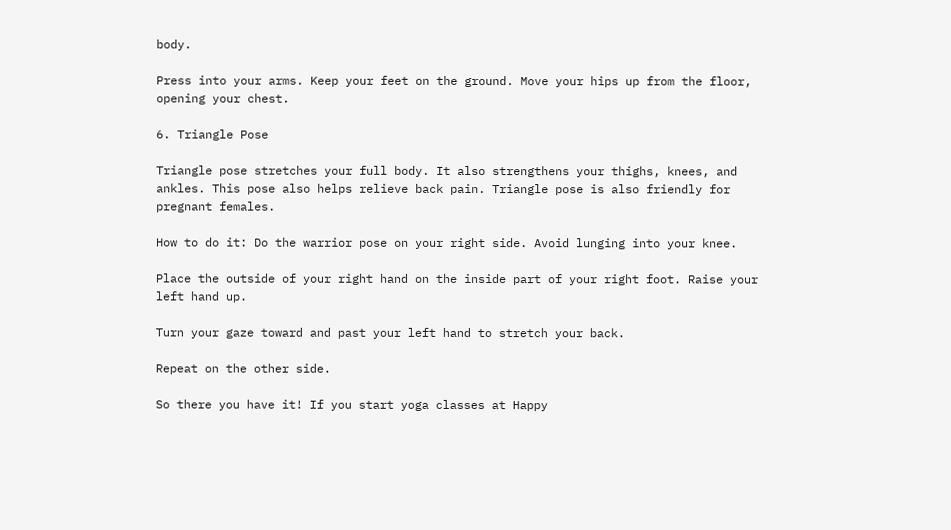body.

Press into your arms. Keep your feet on the ground. Move your hips up from the floor, opening your chest.

6. Triangle Pose

Triangle pose stretches your full body. It also strengthens your thighs, knees, and ankles. This pose also helps relieve back pain. Triangle pose is also friendly for pregnant females.

How to do it: Do the warrior pose on your right side. Avoid lunging into your knee.

Place the outside of your right hand on the inside part of your right foot. Raise your left hand up.

Turn your gaze toward and past your left hand to stretch your back.

Repeat on the other side.

So there you have it! If you start yoga classes at Happy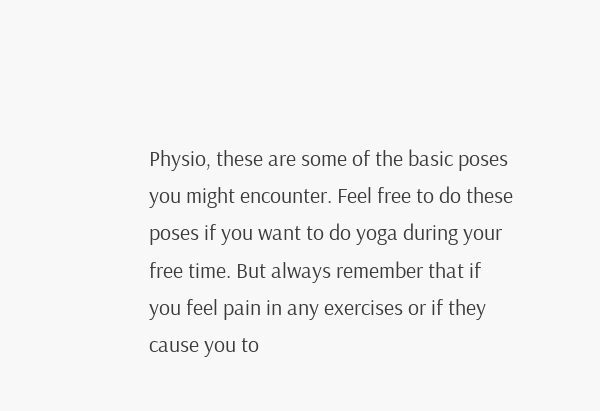Physio, these are some of the basic poses you might encounter. Feel free to do these poses if you want to do yoga during your free time. But always remember that if you feel pain in any exercises or if they cause you to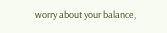worry about your balance,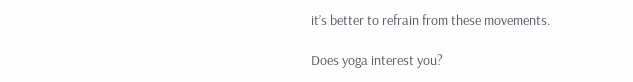it’s better to refrain from these movements.

Does yoga interest you?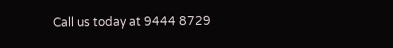Call us today at 9444 8729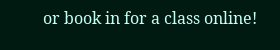or book in for a class online!